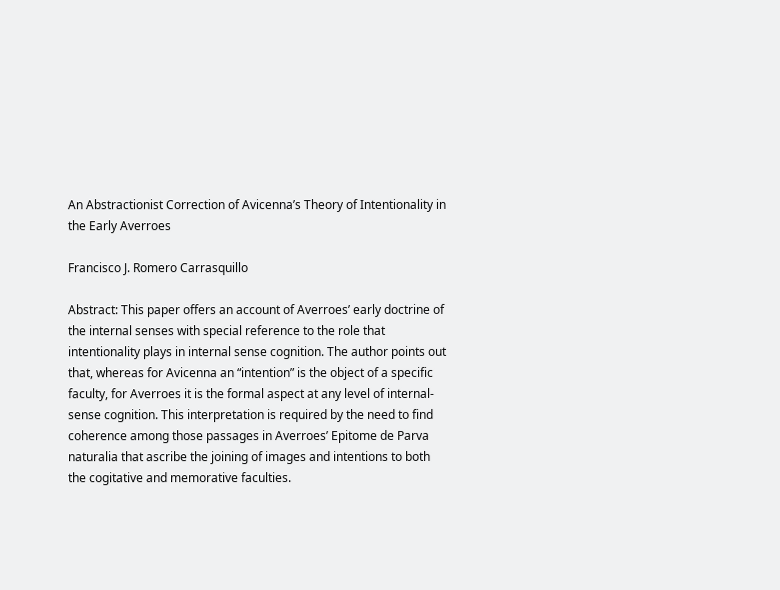An Abstractionist Correction of Avicenna’s Theory of Intentionality in the Early Averroes

Francisco J. Romero Carrasquillo

Abstract: This paper offers an account of Averroes’ early doctrine of the internal senses with special reference to the role that intentionality plays in internal sense cognition. The author points out that, whereas for Avicenna an “intention” is the object of a specific faculty, for Averroes it is the formal aspect at any level of internal-sense cognition. This interpretation is required by the need to find coherence among those passages in Averroes’ Epitome de Parva naturalia that ascribe the joining of images and intentions to both the cogitative and memorative faculties.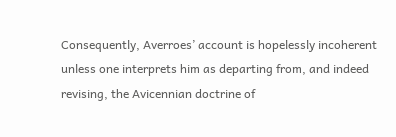Consequently, Averroes’ account is hopelessly incoherent unless one interprets him as departing from, and indeed revising, the Avicennian doctrine of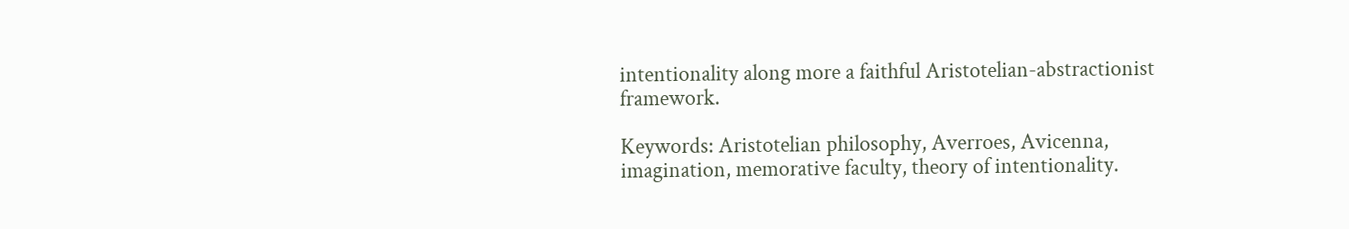intentionality along more a faithful Aristotelian-abstractionist framework.

Keywords: Aristotelian philosophy, Averroes, Avicenna, imagination, memorative faculty, theory of intentionality.